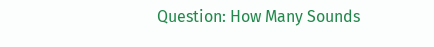Question: How Many Sounds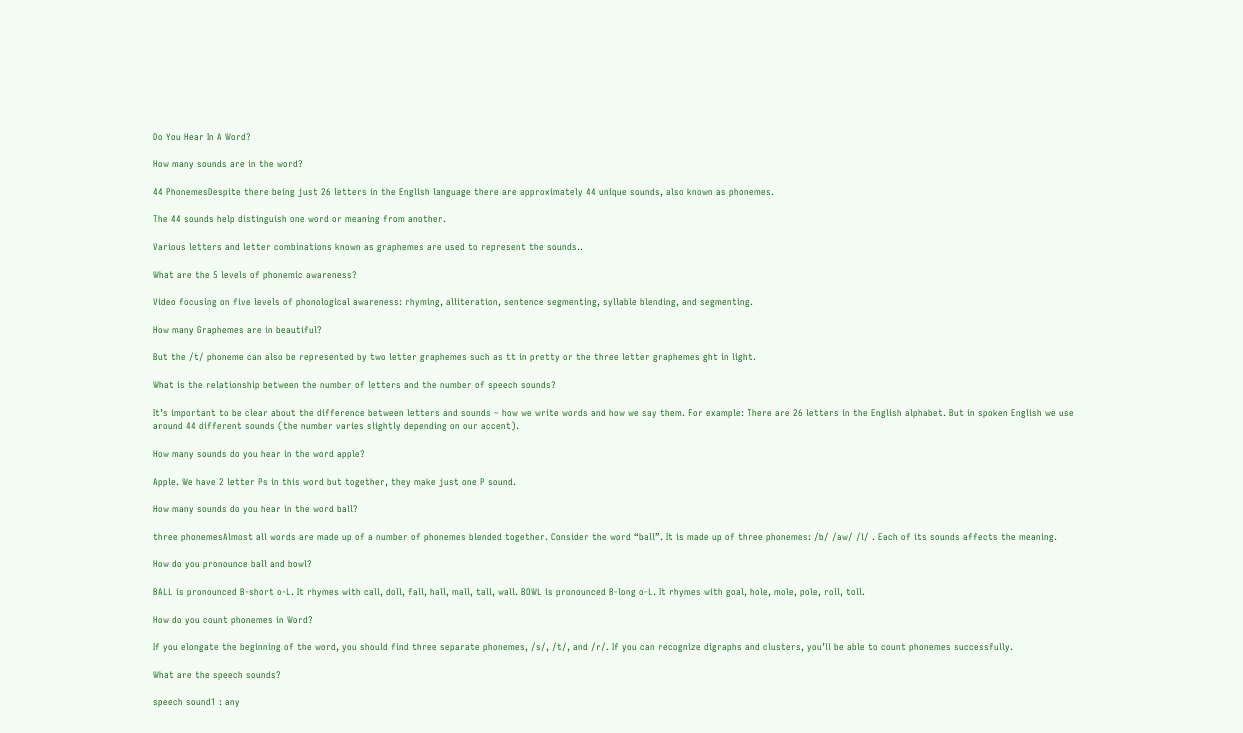Do You Hear In A Word?

How many sounds are in the word?

44 PhonemesDespite there being just 26 letters in the English language there are approximately 44 unique sounds, also known as phonemes.

The 44 sounds help distinguish one word or meaning from another.

Various letters and letter combinations known as graphemes are used to represent the sounds..

What are the 5 levels of phonemic awareness?

Video focusing on five levels of phonological awareness: rhyming, alliteration, sentence segmenting, syllable blending, and segmenting.

How many Graphemes are in beautiful?

But the /t/ phoneme can also be represented by two letter graphemes such as tt in pretty or the three letter graphemes ght in light.

What is the relationship between the number of letters and the number of speech sounds?

It’s important to be clear about the difference between letters and sounds – how we write words and how we say them. For example: There are 26 letters in the English alphabet. But in spoken English we use around 44 different sounds (the number varies slightly depending on our accent).

How many sounds do you hear in the word apple?

Apple. We have 2 letter Ps in this word but together, they make just one P sound.

How many sounds do you hear in the word ball?

three phonemesAlmost all words are made up of a number of phonemes blended together. Consider the word “ball”. It is made up of three phonemes: /b/ /aw/ /l/ . Each of its sounds affects the meaning.

How do you pronounce ball and bowl?

BALL is pronounced B-short o-L. It rhymes with call, doll, fall, hall, mall, tall, wall. BOWL is pronounced B-long o-L. It rhymes with goal, hole, mole, pole, roll, toll.

How do you count phonemes in Word?

If you elongate the beginning of the word, you should find three separate phonemes, /s/, /t/, and /r/. If you can recognize digraphs and clusters, you’ll be able to count phonemes successfully.

What are the speech sounds?

speech sound1 : any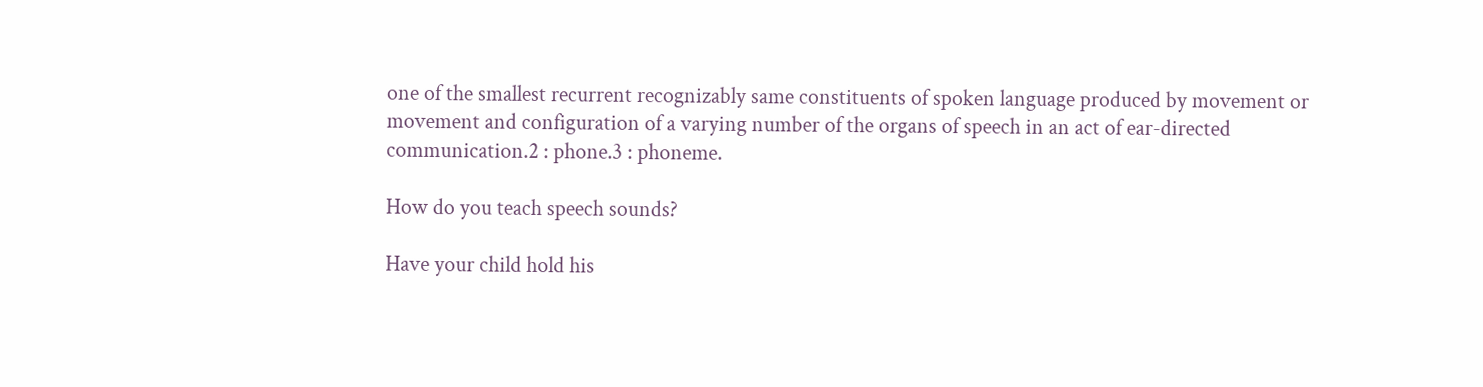one of the smallest recurrent recognizably same constituents of spoken language produced by movement or movement and configuration of a varying number of the organs of speech in an act of ear-directed communication.2 : phone.3 : phoneme.

How do you teach speech sounds?

Have your child hold his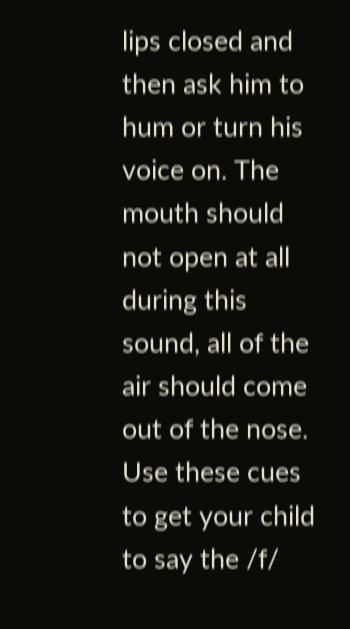lips closed and then ask him to hum or turn his voice on. The mouth should not open at all during this sound, all of the air should come out of the nose. Use these cues to get your child to say the /f/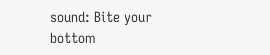sound: Bite your bottom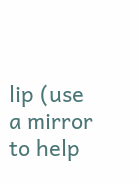lip (use a mirror to help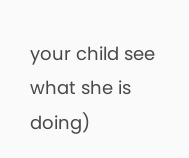your child see what she is doing)